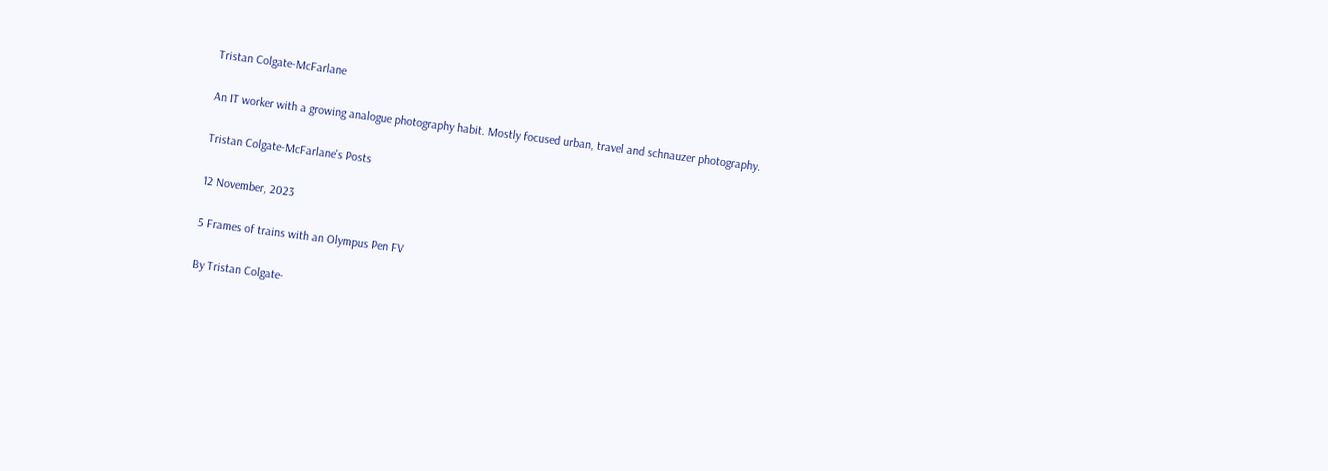Tristan Colgate-McFarlane

An IT worker with a growing analogue photography habit. Mostly focused urban, travel and schnauzer photography.

Tristan Colgate-McFarlane's Posts

12 November, 2023

5 Frames of trains with an Olympus Pen FV

By Tristan Colgate-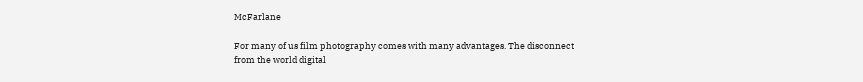McFarlane

For many of us film photography comes with many advantages. The disconnect from the world digital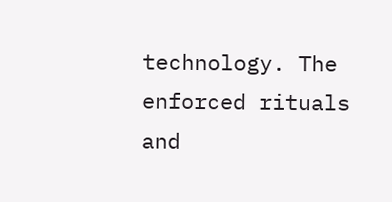technology. The enforced rituals and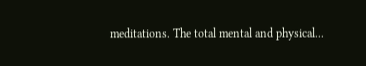meditations. The total mental and physical...